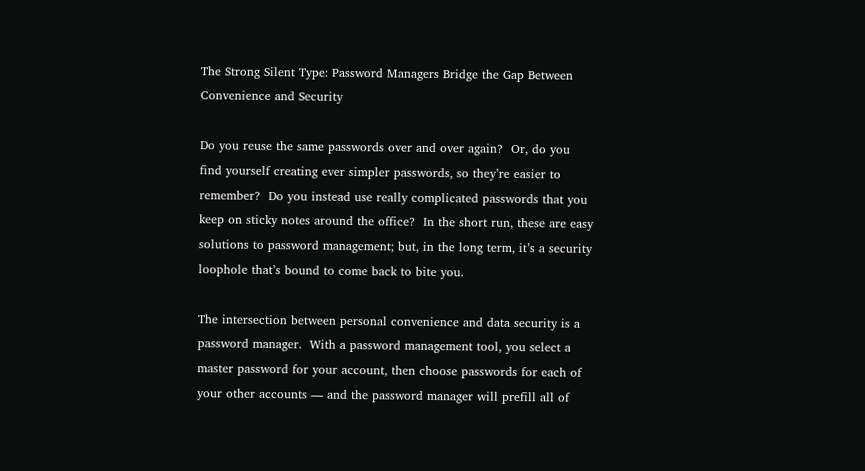The Strong Silent Type: Password Managers Bridge the Gap Between Convenience and Security

Do you reuse the same passwords over and over again?  Or, do you find yourself creating ever simpler passwords, so they’re easier to remember?  Do you instead use really complicated passwords that you keep on sticky notes around the office?  In the short run, these are easy solutions to password management; but, in the long term, it’s a security loophole that’s bound to come back to bite you.

The intersection between personal convenience and data security is a password manager.  With a password management tool, you select a master password for your account, then choose passwords for each of your other accounts — and the password manager will prefill all of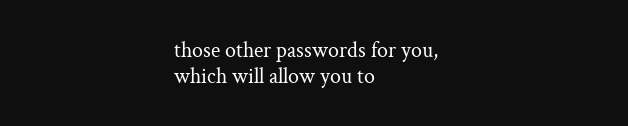those other passwords for you, which will allow you to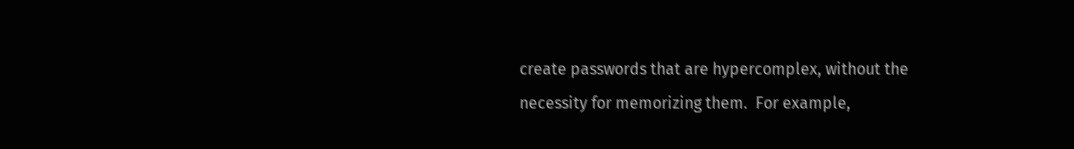create passwords that are hypercomplex, without the necessity for memorizing them.  For example,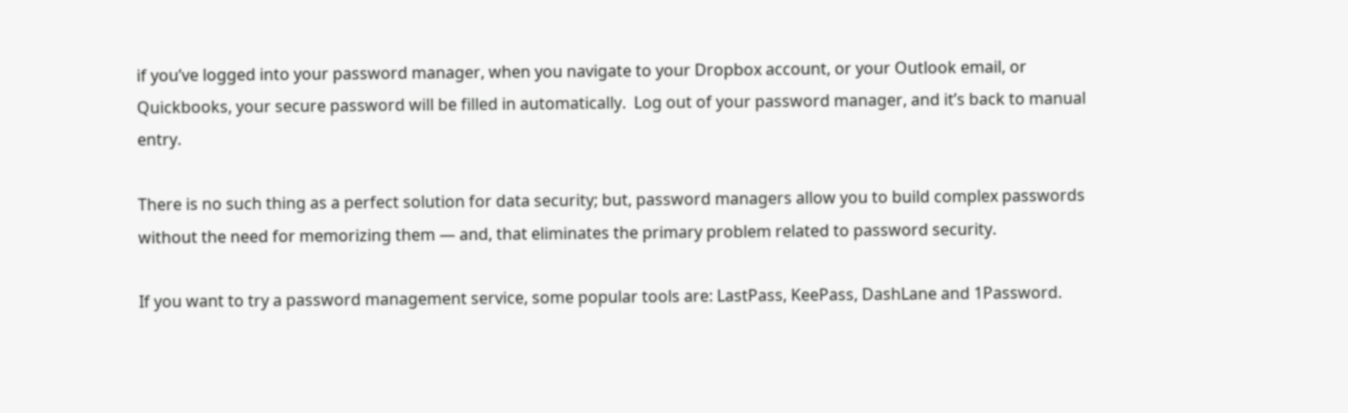if you’ve logged into your password manager, when you navigate to your Dropbox account, or your Outlook email, or Quickbooks, your secure password will be filled in automatically.  Log out of your password manager, and it’s back to manual entry.

There is no such thing as a perfect solution for data security; but, password managers allow you to build complex passwords without the need for memorizing them — and, that eliminates the primary problem related to password security.

If you want to try a password management service, some popular tools are: LastPass, KeePass, DashLane and 1Password.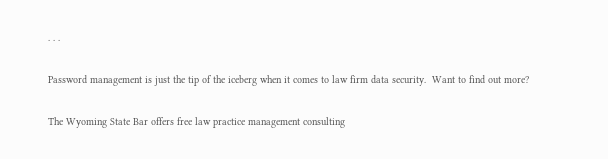. . .

Password management is just the tip of the iceberg when it comes to law firm data security.  Want to find out more?

The Wyoming State Bar offers free law practice management consulting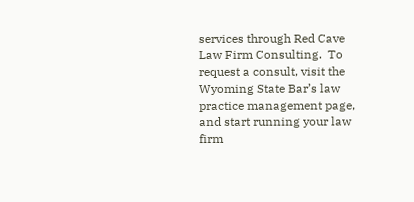services through Red Cave Law Firm Consulting.  To request a consult, visit the Wyoming State Bar’s law practice management page, and start running your law firm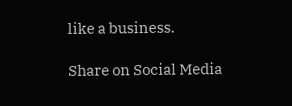like a business.

Share on Social Media